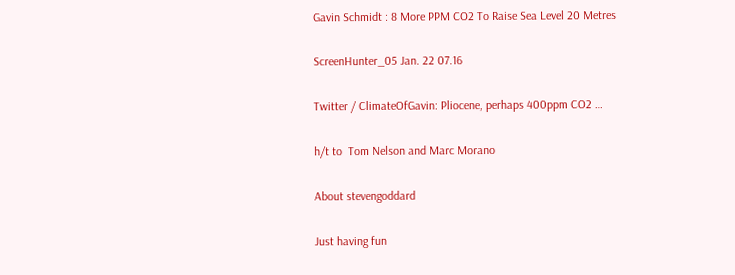Gavin Schmidt : 8 More PPM CO2 To Raise Sea Level 20 Metres

ScreenHunter_05 Jan. 22 07.16

Twitter / ClimateOfGavin: Pliocene, perhaps 400ppm CO2 …

h/t to  Tom Nelson and Marc Morano

About stevengoddard

Just having fun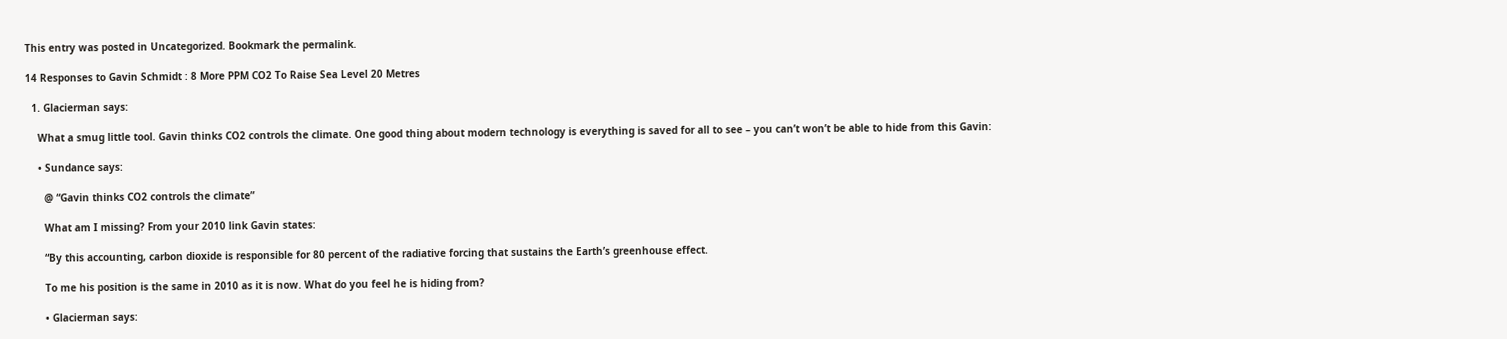This entry was posted in Uncategorized. Bookmark the permalink.

14 Responses to Gavin Schmidt : 8 More PPM CO2 To Raise Sea Level 20 Metres

  1. Glacierman says:

    What a smug little tool. Gavin thinks CO2 controls the climate. One good thing about modern technology is everything is saved for all to see – you can’t won’t be able to hide from this Gavin:

    • Sundance says:

      @ “Gavin thinks CO2 controls the climate”

      What am I missing? From your 2010 link Gavin states:

      “By this accounting, carbon dioxide is responsible for 80 percent of the radiative forcing that sustains the Earth’s greenhouse effect.

      To me his position is the same in 2010 as it is now. What do you feel he is hiding from?

      • Glacierman says: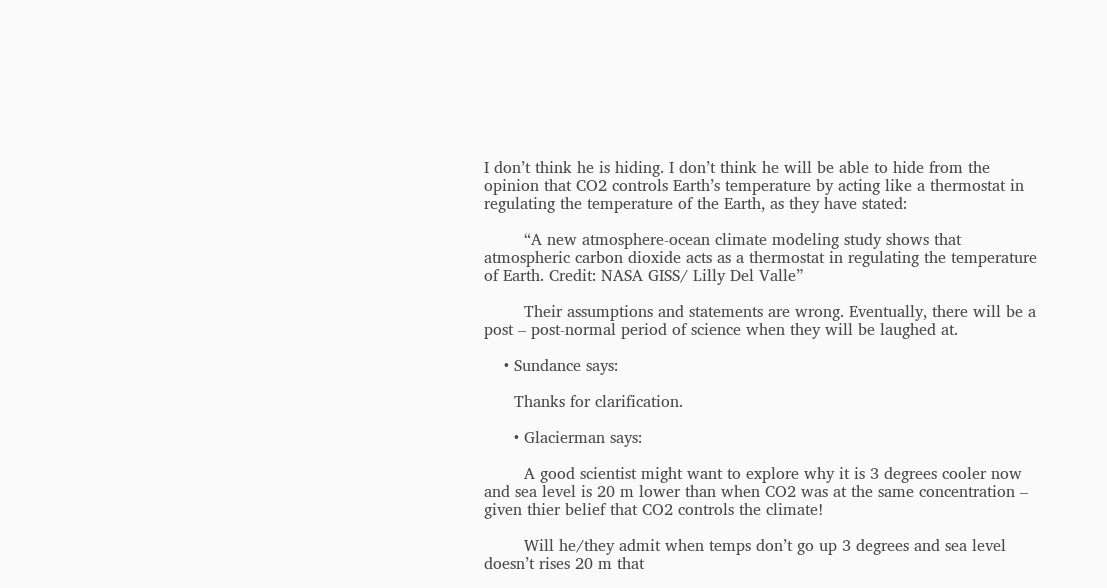I don’t think he is hiding. I don’t think he will be able to hide from the opinion that CO2 controls Earth’s temperature by acting like a thermostat in regulating the temperature of the Earth, as they have stated:

        “A new atmosphere-ocean climate modeling study shows that atmospheric carbon dioxide acts as a thermostat in regulating the temperature of Earth. Credit: NASA GISS/ Lilly Del Valle”

        Their assumptions and statements are wrong. Eventually, there will be a post – post-normal period of science when they will be laughed at.

    • Sundance says:

      Thanks for clarification.

      • Glacierman says:

        A good scientist might want to explore why it is 3 degrees cooler now and sea level is 20 m lower than when CO2 was at the same concentration – given thier belief that CO2 controls the climate!

        Will he/they admit when temps don’t go up 3 degrees and sea level doesn’t rises 20 m that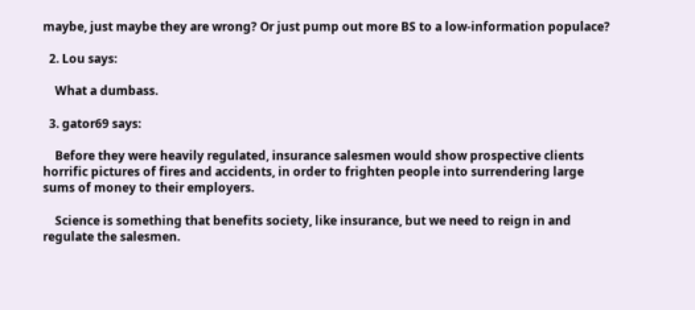maybe, just maybe they are wrong? Or just pump out more BS to a low-information populace?

  2. Lou says:

    What a dumbass.

  3. gator69 says:

    Before they were heavily regulated, insurance salesmen would show prospective clients horrific pictures of fires and accidents, in order to frighten people into surrendering large sums of money to their employers.

    Science is something that benefits society, like insurance, but we need to reign in and regulate the salesmen.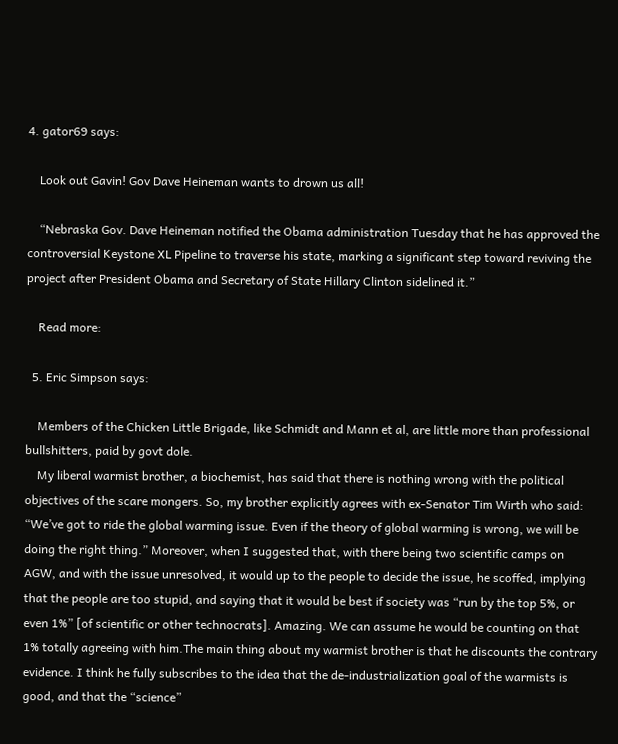4. gator69 says:

    Look out Gavin! Gov Dave Heineman wants to drown us all!

    “Nebraska Gov. Dave Heineman notified the Obama administration Tuesday that he has approved the controversial Keystone XL Pipeline to traverse his state, marking a significant step toward reviving the project after President Obama and Secretary of State Hillary Clinton sidelined it.”

    Read more:

  5. Eric Simpson says:

    Members of the Chicken Little Brigade, like Schmidt and Mann et al, are little more than professional bullshitters, paid by govt dole.
    My liberal warmist brother, a biochemist, has said that there is nothing wrong with the political objectives of the scare mongers. So, my brother explicitly agrees with ex-Senator Tim Wirth who said: “We’ve got to ride the global warming issue. Even if the theory of global warming is wrong, we will be doing the right thing.” Moreover, when I suggested that, with there being two scientific camps on AGW, and with the issue unresolved, it would up to the people to decide the issue, he scoffed, implying that the people are too stupid, and saying that it would be best if society was “run by the top 5%, or even 1%” [of scientific or other technocrats]. Amazing. We can assume he would be counting on that 1% totally agreeing with him.The main thing about my warmist brother is that he discounts the contrary evidence. I think he fully subscribes to the idea that the de-industrialization goal of the warmists is good, and that the “science”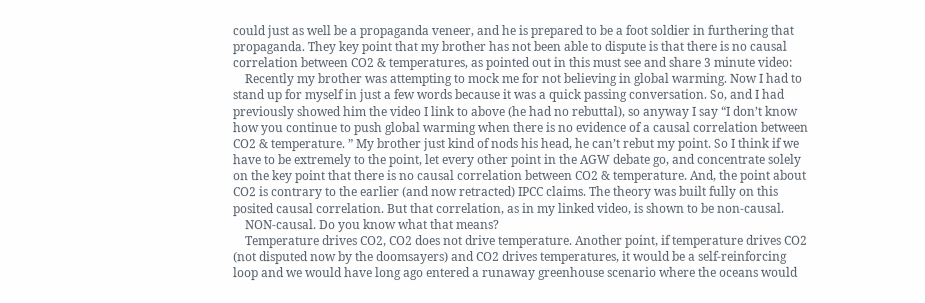could just as well be a propaganda veneer, and he is prepared to be a foot soldier in furthering that propaganda. They key point that my brother has not been able to dispute is that there is no causal correlation between CO2 & temperatures, as pointed out in this must see and share 3 minute video:
    Recently my brother was attempting to mock me for not believing in global warming. Now I had to stand up for myself in just a few words because it was a quick passing conversation. So, and I had previously showed him the video I link to above (he had no rebuttal), so anyway I say “I don’t know how you continue to push global warming when there is no evidence of a causal correlation between CO2 & temperature. ” My brother just kind of nods his head, he can’t rebut my point. So I think if we have to be extremely to the point, let every other point in the AGW debate go, and concentrate solely on the key point that there is no causal correlation between CO2 & temperature. And, the point about CO2 is contrary to the earlier (and now retracted) IPCC claims. The theory was built fully on this posited causal correlation. But that correlation, as in my linked video, is shown to be non-causal.
    NON-causal. Do you know what that means?
    Temperature drives CO2, CO2 does not drive temperature. Another point, if temperature drives CO2 (not disputed now by the doomsayers) and CO2 drives temperatures, it would be a self-reinforcing loop and we would have long ago entered a runaway greenhouse scenario where the oceans would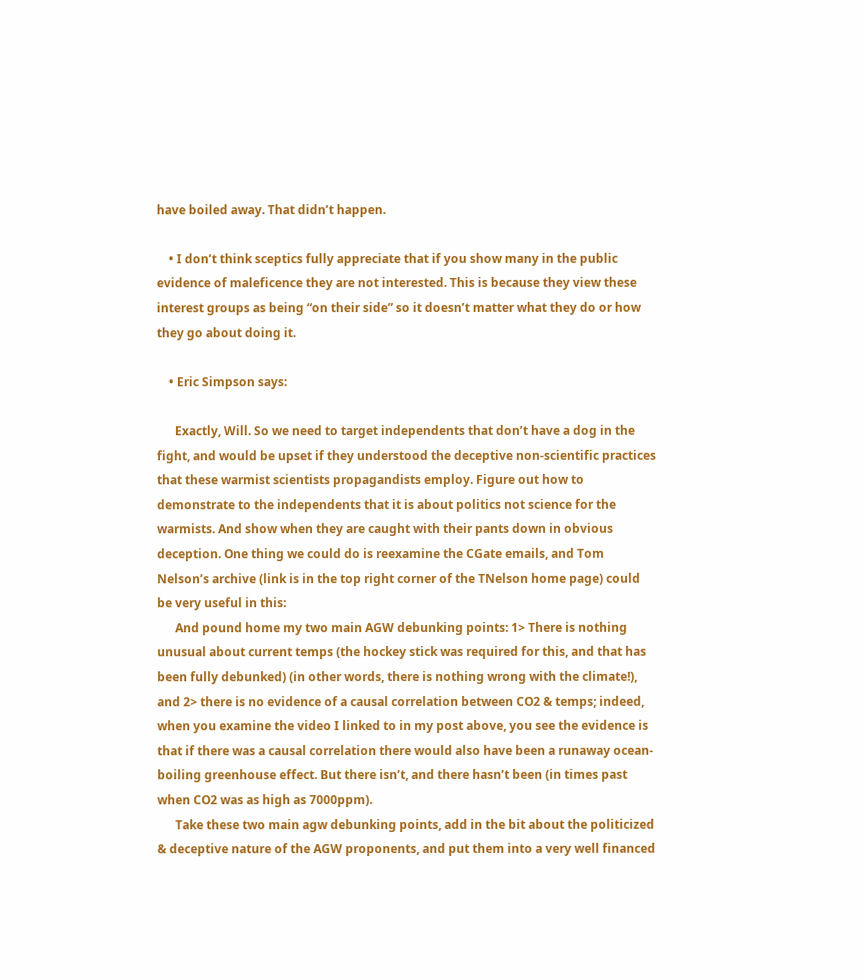have boiled away. That didn’t happen.

    • I don’t think sceptics fully appreciate that if you show many in the public evidence of maleficence they are not interested. This is because they view these interest groups as being “on their side” so it doesn’t matter what they do or how they go about doing it.

    • Eric Simpson says:

      Exactly, Will. So we need to target independents that don’t have a dog in the fight, and would be upset if they understood the deceptive non-scientific practices that these warmist scientists propagandists employ. Figure out how to demonstrate to the independents that it is about politics not science for the warmists. And show when they are caught with their pants down in obvious deception. One thing we could do is reexamine the CGate emails, and Tom Nelson’s archive (link is in the top right corner of the TNelson home page) could be very useful in this:
      And pound home my two main AGW debunking points: 1> There is nothing unusual about current temps (the hockey stick was required for this, and that has been fully debunked) (in other words, there is nothing wrong with the climate!), and 2> there is no evidence of a causal correlation between CO2 & temps; indeed, when you examine the video I linked to in my post above, you see the evidence is that if there was a causal correlation there would also have been a runaway ocean-boiling greenhouse effect. But there isn’t, and there hasn’t been (in times past when CO2 was as high as 7000ppm).
      Take these two main agw debunking points, add in the bit about the politicized & deceptive nature of the AGW proponents, and put them into a very well financed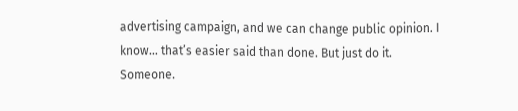advertising campaign, and we can change public opinion. I know… that’s easier said than done. But just do it. Someone.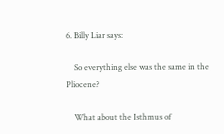6. Billy Liar says:

    So everything else was the same in the Pliocene?

    What about the Isthmus of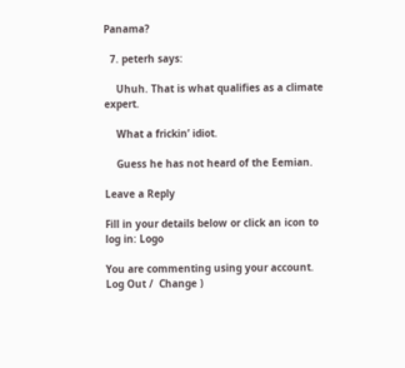Panama?

  7. peterh says:

    Uhuh. That is what qualifies as a climate expert.

    What a frickin’ idiot.

    Guess he has not heard of the Eemian.

Leave a Reply

Fill in your details below or click an icon to log in: Logo

You are commenting using your account. Log Out /  Change )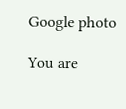Google photo

You are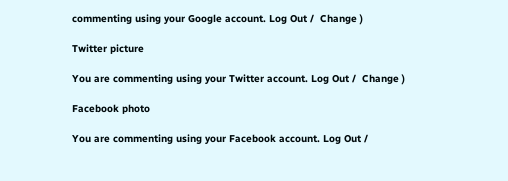commenting using your Google account. Log Out /  Change )

Twitter picture

You are commenting using your Twitter account. Log Out /  Change )

Facebook photo

You are commenting using your Facebook account. Log Out /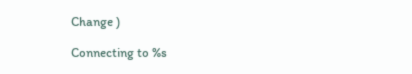Change )

Connecting to %s